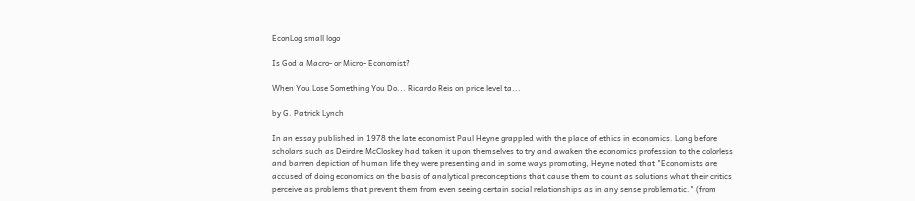EconLog small logo

Is God a Macro- or Micro- Economist?

When You Lose Something You Do... Ricardo Reis on price level ta...

by G. Patrick Lynch

In an essay published in 1978 the late economist Paul Heyne grappled with the place of ethics in economics. Long before scholars such as Deirdre McCloskey had taken it upon themselves to try and awaken the economics profession to the colorless and barren depiction of human life they were presenting and in some ways promoting, Heyne noted that "Economists are accused of doing economics on the basis of analytical preconceptions that cause them to count as solutions what their critics perceive as problems that prevent them from even seeing certain social relationships as in any sense problematic." (from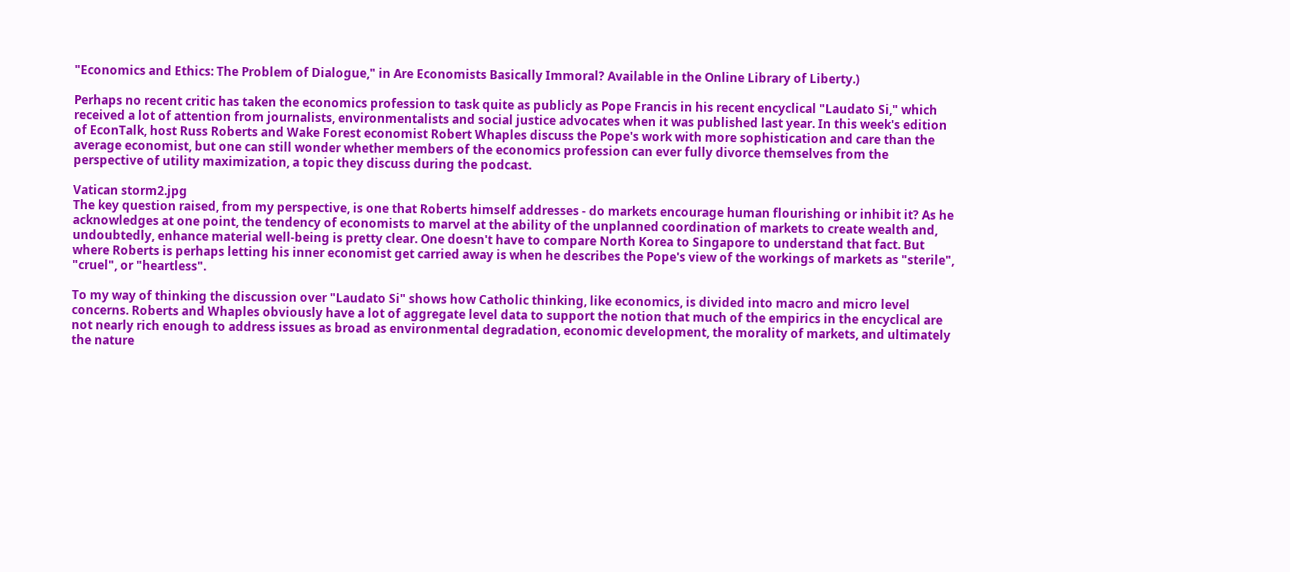"Economics and Ethics: The Problem of Dialogue," in Are Economists Basically Immoral? Available in the Online Library of Liberty.)

Perhaps no recent critic has taken the economics profession to task quite as publicly as Pope Francis in his recent encyclical "Laudato Si," which received a lot of attention from journalists, environmentalists and social justice advocates when it was published last year. In this week's edition of EconTalk, host Russ Roberts and Wake Forest economist Robert Whaples discuss the Pope's work with more sophistication and care than the average economist, but one can still wonder whether members of the economics profession can ever fully divorce themselves from the perspective of utility maximization, a topic they discuss during the podcast.

Vatican storm2.jpg
The key question raised, from my perspective, is one that Roberts himself addresses - do markets encourage human flourishing or inhibit it? As he acknowledges at one point, the tendency of economists to marvel at the ability of the unplanned coordination of markets to create wealth and, undoubtedly, enhance material well-being is pretty clear. One doesn't have to compare North Korea to Singapore to understand that fact. But where Roberts is perhaps letting his inner economist get carried away is when he describes the Pope's view of the workings of markets as "sterile", "cruel", or "heartless".

To my way of thinking the discussion over "Laudato Si" shows how Catholic thinking, like economics, is divided into macro and micro level concerns. Roberts and Whaples obviously have a lot of aggregate level data to support the notion that much of the empirics in the encyclical are not nearly rich enough to address issues as broad as environmental degradation, economic development, the morality of markets, and ultimately the nature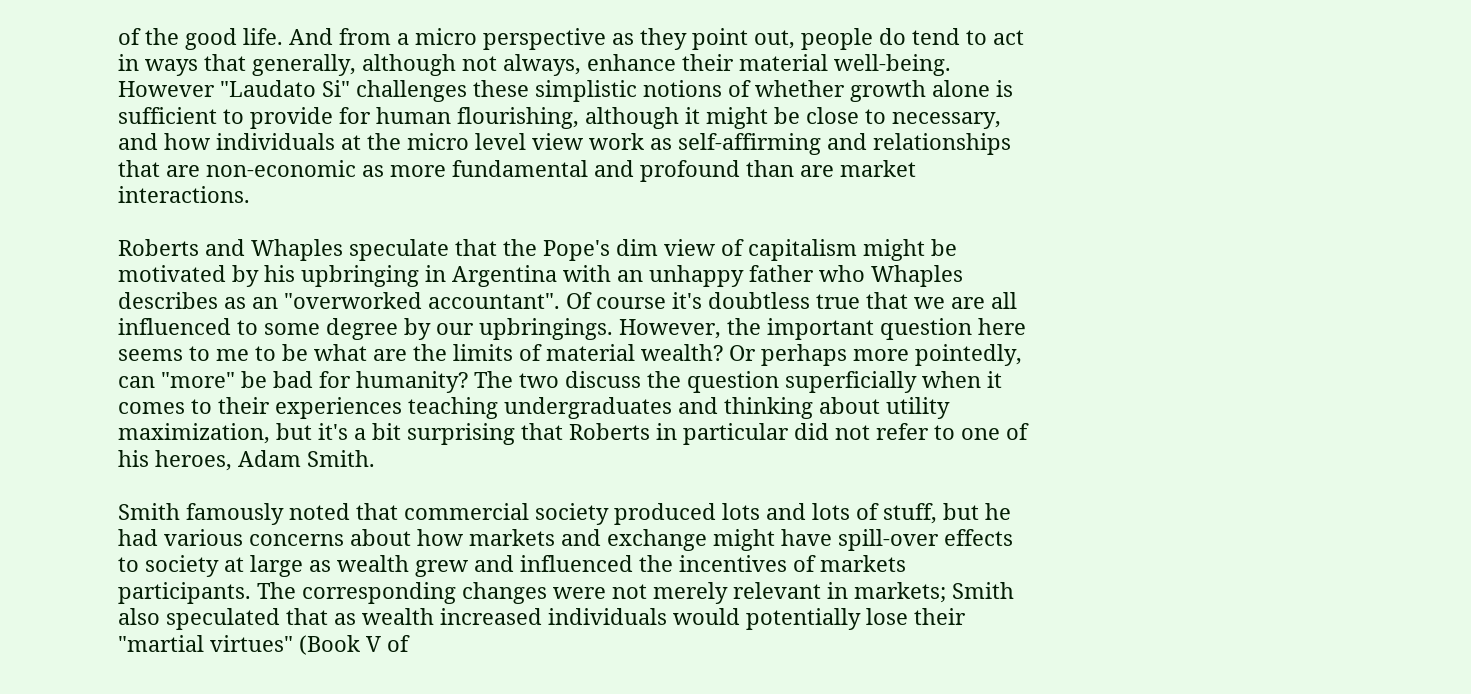of the good life. And from a micro perspective as they point out, people do tend to act in ways that generally, although not always, enhance their material well-being. However "Laudato Si" challenges these simplistic notions of whether growth alone is sufficient to provide for human flourishing, although it might be close to necessary, and how individuals at the micro level view work as self-affirming and relationships that are non-economic as more fundamental and profound than are market interactions.

Roberts and Whaples speculate that the Pope's dim view of capitalism might be motivated by his upbringing in Argentina with an unhappy father who Whaples describes as an "overworked accountant". Of course it's doubtless true that we are all influenced to some degree by our upbringings. However, the important question here seems to me to be what are the limits of material wealth? Or perhaps more pointedly, can "more" be bad for humanity? The two discuss the question superficially when it comes to their experiences teaching undergraduates and thinking about utility maximization, but it's a bit surprising that Roberts in particular did not refer to one of his heroes, Adam Smith.

Smith famously noted that commercial society produced lots and lots of stuff, but he had various concerns about how markets and exchange might have spill-over effects to society at large as wealth grew and influenced the incentives of markets participants. The corresponding changes were not merely relevant in markets; Smith also speculated that as wealth increased individuals would potentially lose their "martial virtues" (Book V of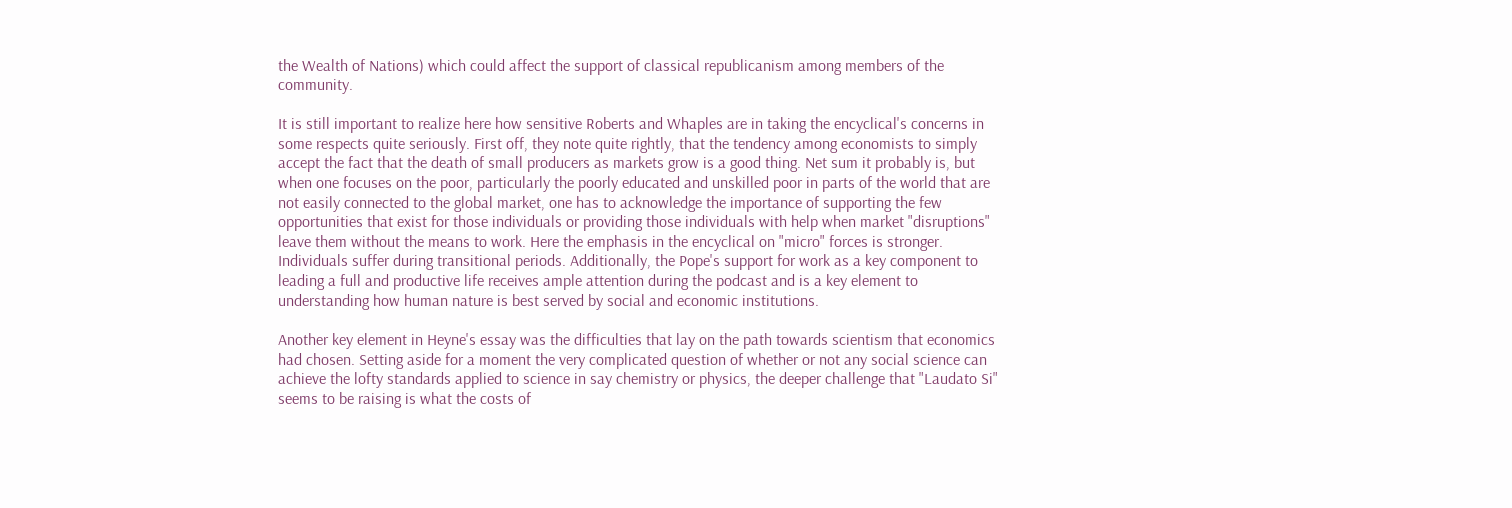the Wealth of Nations) which could affect the support of classical republicanism among members of the community.

It is still important to realize here how sensitive Roberts and Whaples are in taking the encyclical's concerns in some respects quite seriously. First off, they note quite rightly, that the tendency among economists to simply accept the fact that the death of small producers as markets grow is a good thing. Net sum it probably is, but when one focuses on the poor, particularly the poorly educated and unskilled poor in parts of the world that are not easily connected to the global market, one has to acknowledge the importance of supporting the few opportunities that exist for those individuals or providing those individuals with help when market "disruptions" leave them without the means to work. Here the emphasis in the encyclical on "micro" forces is stronger. Individuals suffer during transitional periods. Additionally, the Pope's support for work as a key component to leading a full and productive life receives ample attention during the podcast and is a key element to understanding how human nature is best served by social and economic institutions.

Another key element in Heyne's essay was the difficulties that lay on the path towards scientism that economics had chosen. Setting aside for a moment the very complicated question of whether or not any social science can achieve the lofty standards applied to science in say chemistry or physics, the deeper challenge that "Laudato Si" seems to be raising is what the costs of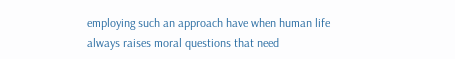employing such an approach have when human life always raises moral questions that need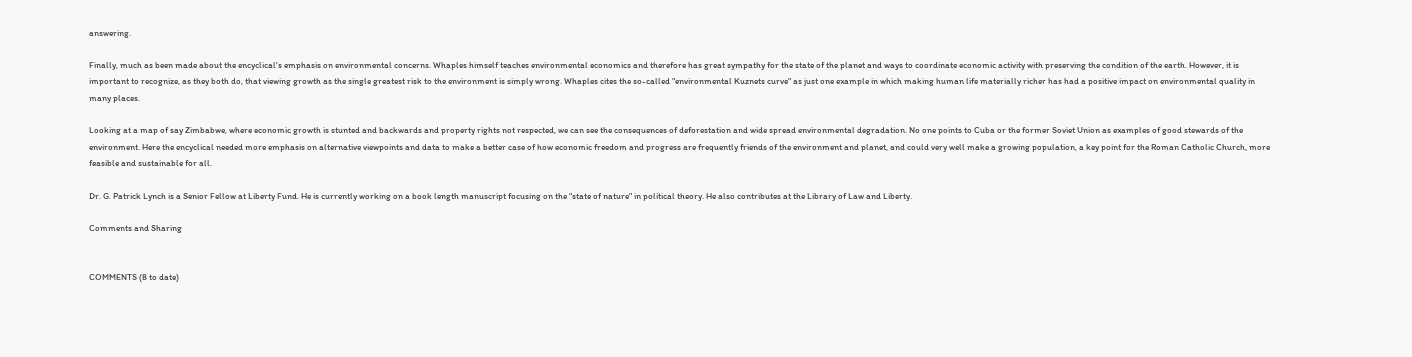answering.

Finally, much as been made about the encyclical's emphasis on environmental concerns. Whaples himself teaches environmental economics and therefore has great sympathy for the state of the planet and ways to coordinate economic activity with preserving the condition of the earth. However, it is important to recognize, as they both do, that viewing growth as the single greatest risk to the environment is simply wrong. Whaples cites the so-called "environmental Kuznets curve" as just one example in which making human life materially richer has had a positive impact on environmental quality in many places.

Looking at a map of say Zimbabwe, where economic growth is stunted and backwards and property rights not respected, we can see the consequences of deforestation and wide spread environmental degradation. No one points to Cuba or the former Soviet Union as examples of good stewards of the environment. Here the encyclical needed more emphasis on alternative viewpoints and data to make a better case of how economic freedom and progress are frequently friends of the environment and planet, and could very well make a growing population, a key point for the Roman Catholic Church, more feasible and sustainable for all.

Dr. G. Patrick Lynch is a Senior Fellow at Liberty Fund. He is currently working on a book length manuscript focusing on the "state of nature" in political theory. He also contributes at the Library of Law and Liberty.

Comments and Sharing


COMMENTS (8 to date)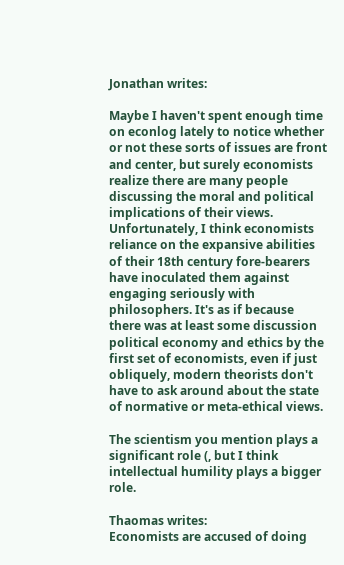Jonathan writes:

Maybe I haven't spent enough time on econlog lately to notice whether or not these sorts of issues are front and center, but surely economists realize there are many people discussing the moral and political implications of their views. Unfortunately, I think economists reliance on the expansive abilities of their 18th century fore-bearers have inoculated them against engaging seriously with philosophers. It's as if because there was at least some discussion political economy and ethics by the first set of economists, even if just obliquely, modern theorists don't have to ask around about the state of normative or meta-ethical views.

The scientism you mention plays a significant role (, but I think intellectual humility plays a bigger role.

Thaomas writes:
Economists are accused of doing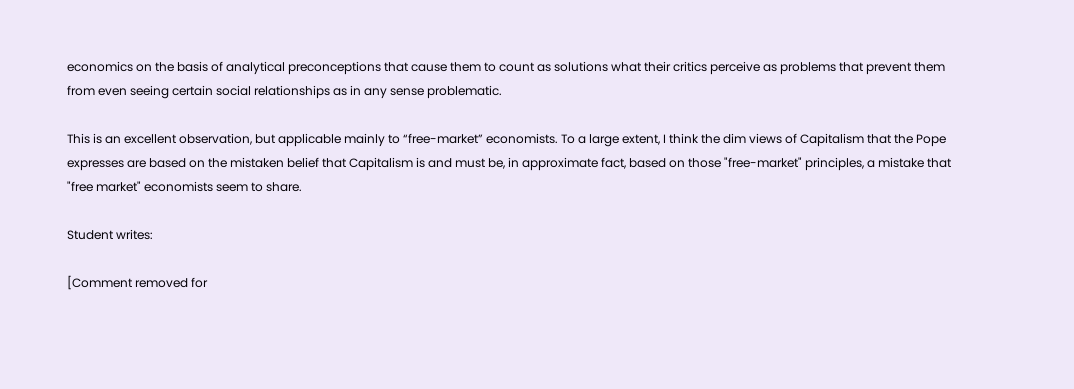economics on the basis of analytical preconceptions that cause them to count as solutions what their critics perceive as problems that prevent them from even seeing certain social relationships as in any sense problematic.

This is an excellent observation, but applicable mainly to “free-market” economists. To a large extent, I think the dim views of Capitalism that the Pope expresses are based on the mistaken belief that Capitalism is and must be, in approximate fact, based on those "free-market" principles, a mistake that "free market" economists seem to share.

Student writes:

[Comment removed for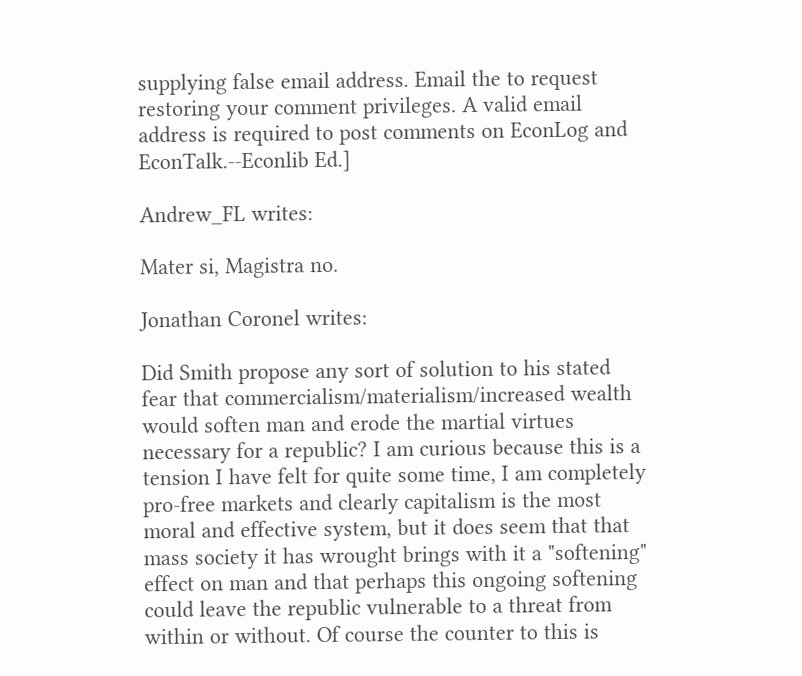supplying false email address. Email the to request restoring your comment privileges. A valid email address is required to post comments on EconLog and EconTalk.--Econlib Ed.]

Andrew_FL writes:

Mater si, Magistra no.

Jonathan Coronel writes:

Did Smith propose any sort of solution to his stated fear that commercialism/materialism/increased wealth would soften man and erode the martial virtues necessary for a republic? I am curious because this is a tension I have felt for quite some time, I am completely pro-free markets and clearly capitalism is the most moral and effective system, but it does seem that that mass society it has wrought brings with it a "softening" effect on man and that perhaps this ongoing softening could leave the republic vulnerable to a threat from within or without. Of course the counter to this is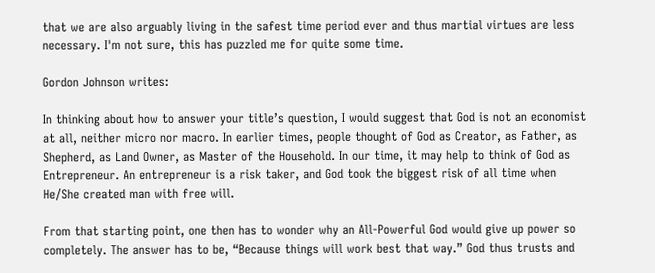that we are also arguably living in the safest time period ever and thus martial virtues are less necessary. I'm not sure, this has puzzled me for quite some time.

Gordon Johnson writes:

In thinking about how to answer your title’s question, I would suggest that God is not an economist at all, neither micro nor macro. In earlier times, people thought of God as Creator, as Father, as Shepherd, as Land Owner, as Master of the Household. In our time, it may help to think of God as Entrepreneur. An entrepreneur is a risk taker, and God took the biggest risk of all time when He/She created man with free will.

From that starting point, one then has to wonder why an All-Powerful God would give up power so completely. The answer has to be, “Because things will work best that way.” God thus trusts and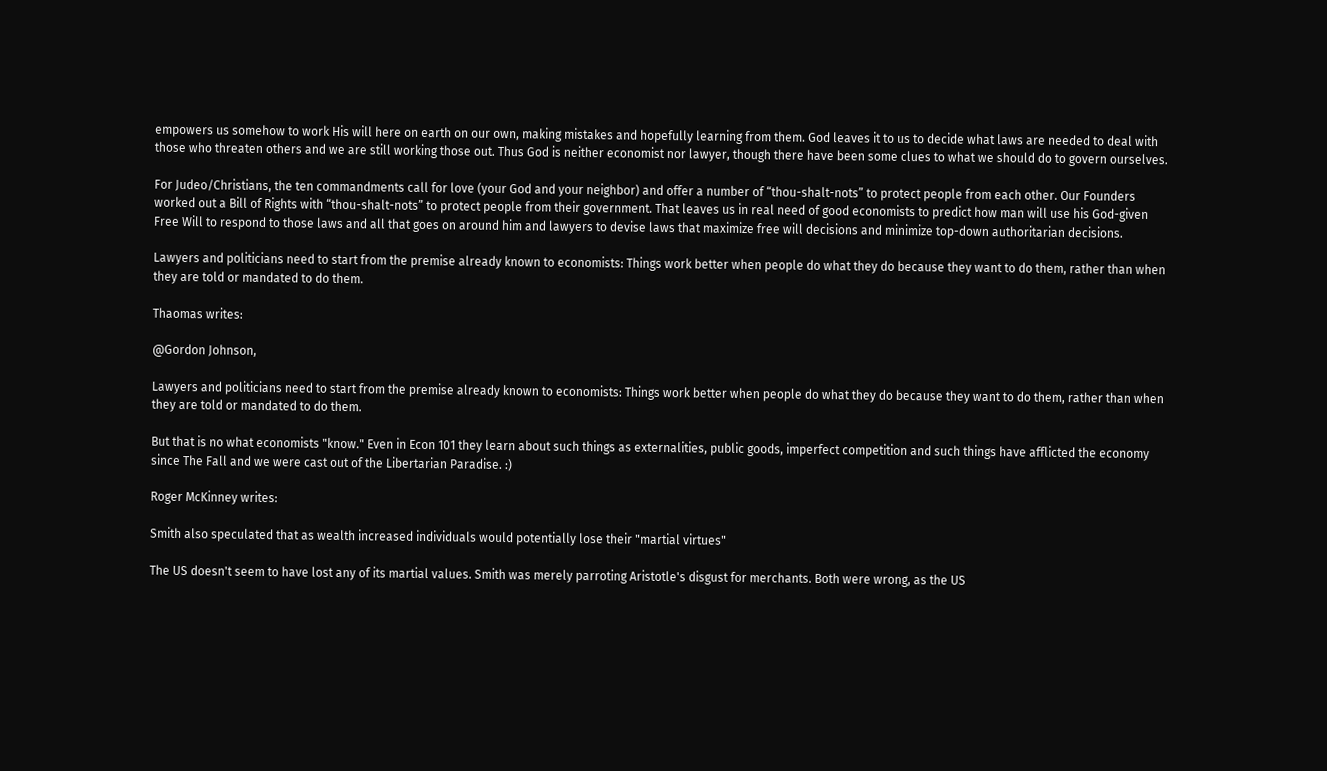empowers us somehow to work His will here on earth on our own, making mistakes and hopefully learning from them. God leaves it to us to decide what laws are needed to deal with those who threaten others and we are still working those out. Thus God is neither economist nor lawyer, though there have been some clues to what we should do to govern ourselves.

For Judeo/Christians, the ten commandments call for love (your God and your neighbor) and offer a number of “thou-shalt-nots” to protect people from each other. Our Founders worked out a Bill of Rights with “thou-shalt-nots” to protect people from their government. That leaves us in real need of good economists to predict how man will use his God-given Free Will to respond to those laws and all that goes on around him and lawyers to devise laws that maximize free will decisions and minimize top-down authoritarian decisions.

Lawyers and politicians need to start from the premise already known to economists: Things work better when people do what they do because they want to do them, rather than when they are told or mandated to do them.

Thaomas writes:

@Gordon Johnson,

Lawyers and politicians need to start from the premise already known to economists: Things work better when people do what they do because they want to do them, rather than when they are told or mandated to do them.

But that is no what economists "know." Even in Econ 101 they learn about such things as externalities, public goods, imperfect competition and such things have afflicted the economy since The Fall and we were cast out of the Libertarian Paradise. :)

Roger McKinney writes:

Smith also speculated that as wealth increased individuals would potentially lose their "martial virtues"

The US doesn't seem to have lost any of its martial values. Smith was merely parroting Aristotle's disgust for merchants. Both were wrong, as the US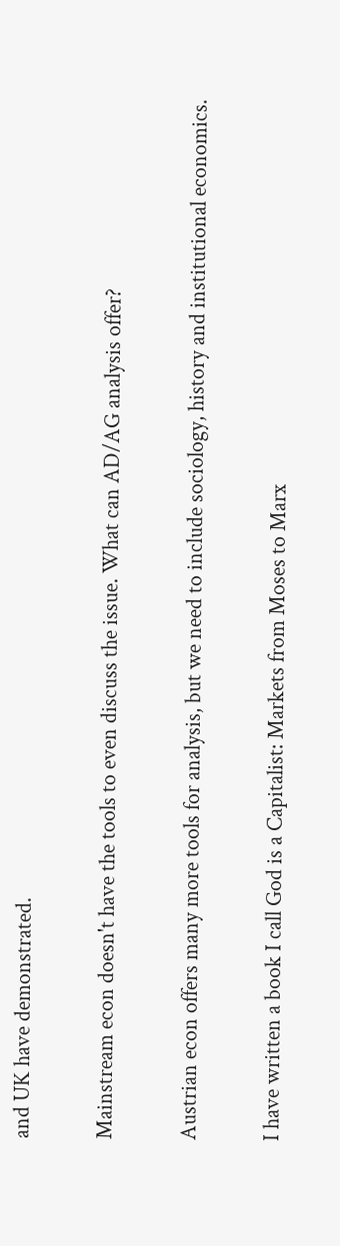and UK have demonstrated.

Mainstream econ doesn't have the tools to even discuss the issue. What can AD/AG analysis offer?

Austrian econ offers many more tools for analysis, but we need to include sociology, history and institutional economics.

I have written a book I call God is a Capitalist: Markets from Moses to Marx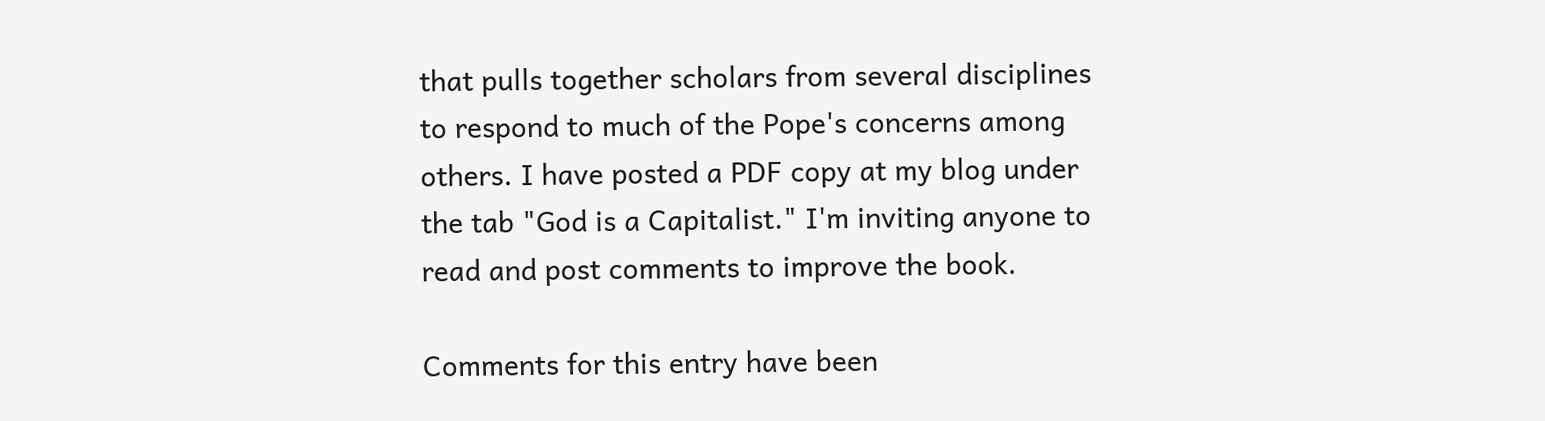that pulls together scholars from several disciplines to respond to much of the Pope's concerns among others. I have posted a PDF copy at my blog under the tab "God is a Capitalist." I'm inviting anyone to read and post comments to improve the book.

Comments for this entry have been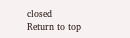closed
Return to top